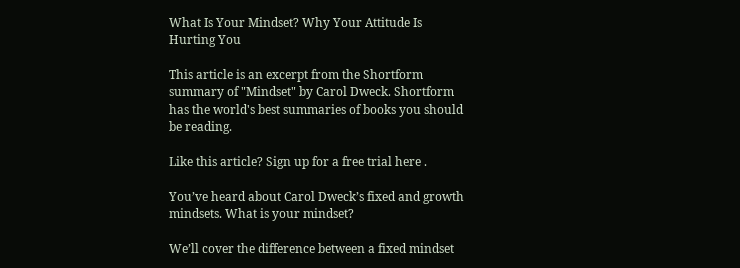What Is Your Mindset? Why Your Attitude Is Hurting You

This article is an excerpt from the Shortform summary of "Mindset" by Carol Dweck. Shortform has the world's best summaries of books you should be reading.

Like this article? Sign up for a free trial here .

You’ve heard about Carol Dweck’s fixed and growth mindsets. What is your mindset?

We’ll cover the difference between a fixed mindset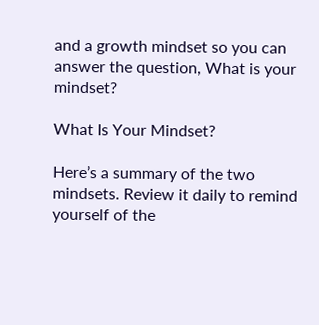and a growth mindset so you can answer the question, What is your mindset?

What Is Your Mindset?

Here’s a summary of the two mindsets. Review it daily to remind yourself of the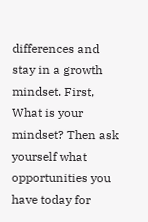differences and stay in a growth mindset. First, What is your mindset? Then ask yourself what opportunities you have today for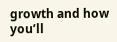growth and how you’ll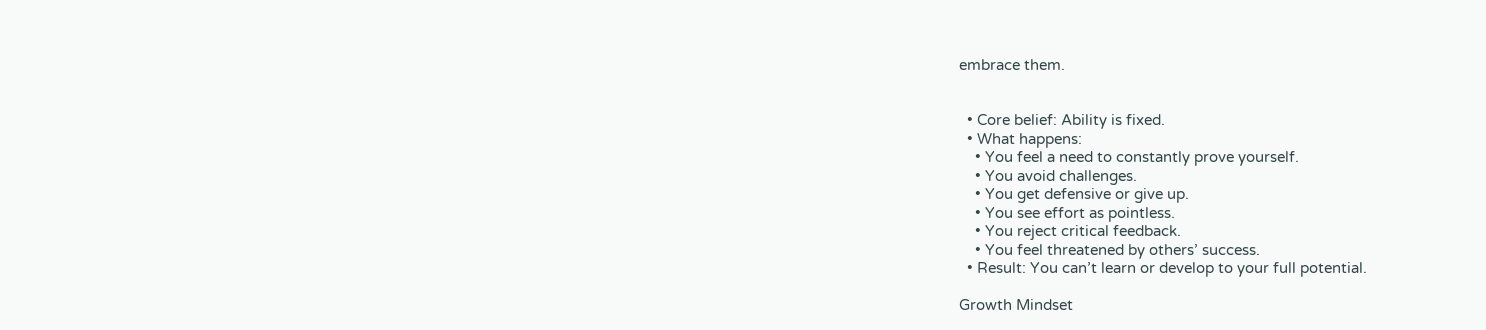embrace them.


  • Core belief: Ability is fixed.
  • What happens:
    • You feel a need to constantly prove yourself.
    • You avoid challenges.
    • You get defensive or give up.
    • You see effort as pointless.
    • You reject critical feedback.
    • You feel threatened by others’ success.
  • Result: You can’t learn or develop to your full potential.

Growth Mindset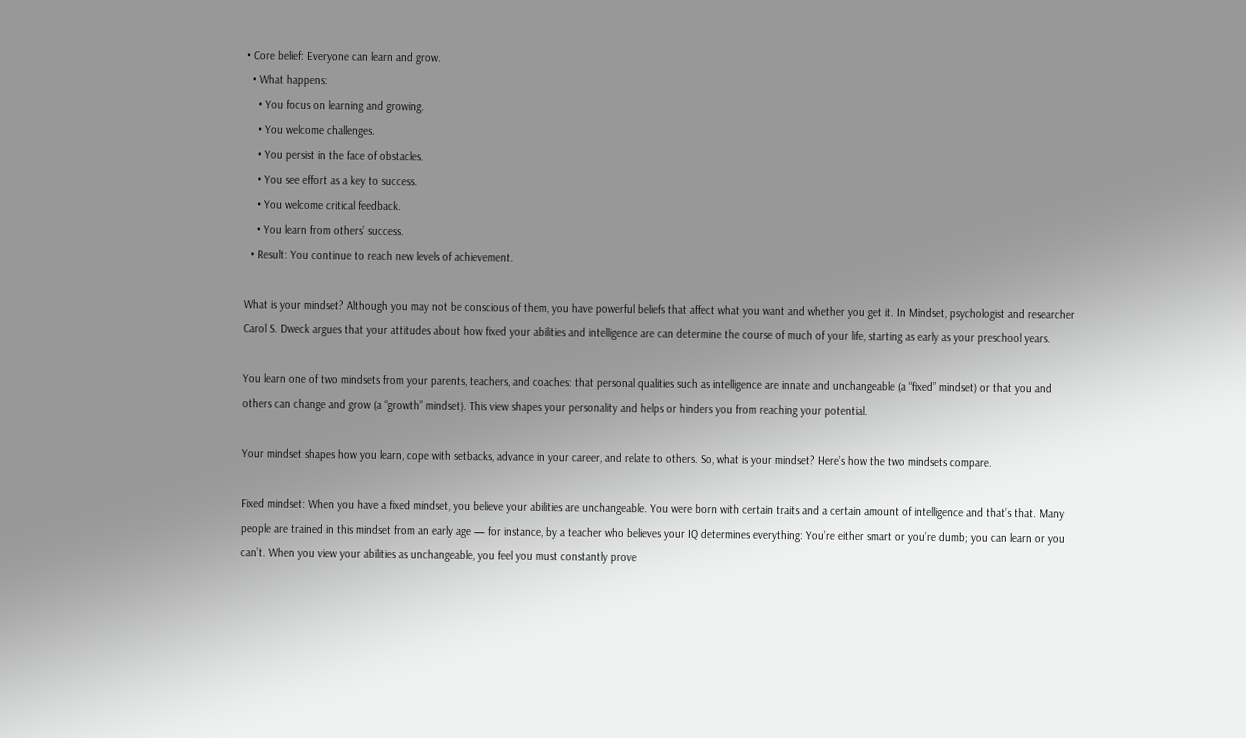• Core belief: Everyone can learn and grow.
  • What happens:
    • You focus on learning and growing.
    • You welcome challenges.
    • You persist in the face of obstacles.
    • You see effort as a key to success.
    • You welcome critical feedback.
    • You learn from others’ success.
  • Result: You continue to reach new levels of achievement.

What is your mindset? Although you may not be conscious of them, you have powerful beliefs that affect what you want and whether you get it. In Mindset, psychologist and researcher Carol S. Dweck argues that your attitudes about how fixed your abilities and intelligence are can determine the course of much of your life, starting as early as your preschool years.

You learn one of two mindsets from your parents, teachers, and coaches: that personal qualities such as intelligence are innate and unchangeable (a “fixed” mindset) or that you and others can change and grow (a “growth” mindset). This view shapes your personality and helps or hinders you from reaching your potential.

Your mindset shapes how you learn, cope with setbacks, advance in your career, and relate to others. So, what is your mindset? Here’s how the two mindsets compare.

Fixed mindset: When you have a fixed mindset, you believe your abilities are unchangeable. You were born with certain traits and a certain amount of intelligence and that’s that. Many people are trained in this mindset from an early age — for instance, by a teacher who believes your IQ determines everything: You’re either smart or you’re dumb; you can learn or you can’t. When you view your abilities as unchangeable, you feel you must constantly prove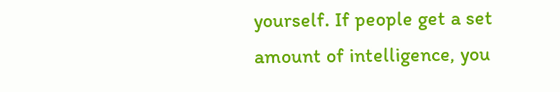yourself. If people get a set amount of intelligence, you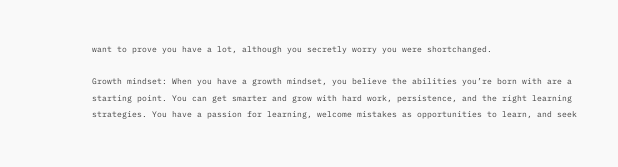want to prove you have a lot, although you secretly worry you were shortchanged.

Growth mindset: When you have a growth mindset, you believe the abilities you’re born with are a starting point. You can get smarter and grow with hard work, persistence, and the right learning strategies. You have a passion for learning, welcome mistakes as opportunities to learn, and seek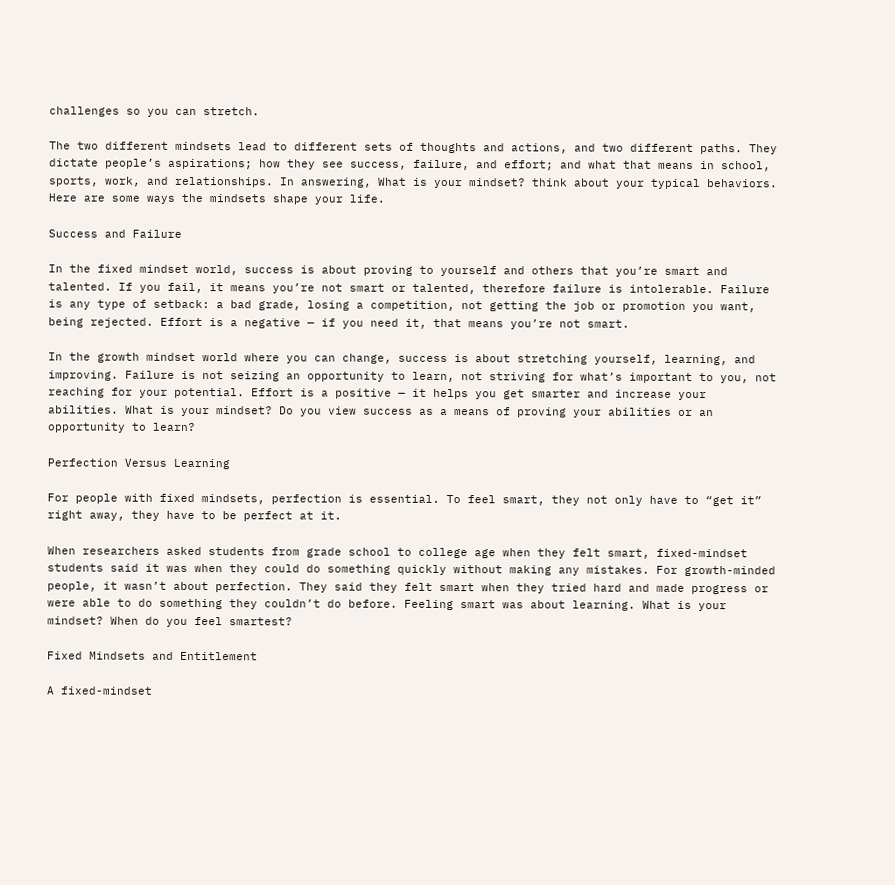challenges so you can stretch.

The two different mindsets lead to different sets of thoughts and actions, and two different paths. They dictate people’s aspirations; how they see success, failure, and effort; and what that means in school, sports, work, and relationships. In answering, What is your mindset? think about your typical behaviors. Here are some ways the mindsets shape your life.

Success and Failure

In the fixed mindset world, success is about proving to yourself and others that you’re smart and talented. If you fail, it means you’re not smart or talented, therefore failure is intolerable. Failure is any type of setback: a bad grade, losing a competition, not getting the job or promotion you want, being rejected. Effort is a negative — if you need it, that means you’re not smart.

In the growth mindset world where you can change, success is about stretching yourself, learning, and improving. Failure is not seizing an opportunity to learn, not striving for what’s important to you, not reaching for your potential. Effort is a positive — it helps you get smarter and increase your abilities. What is your mindset? Do you view success as a means of proving your abilities or an opportunity to learn?

Perfection Versus Learning

For people with fixed mindsets, perfection is essential. To feel smart, they not only have to “get it” right away, they have to be perfect at it.

When researchers asked students from grade school to college age when they felt smart, fixed-mindset students said it was when they could do something quickly without making any mistakes. For growth-minded people, it wasn’t about perfection. They said they felt smart when they tried hard and made progress or were able to do something they couldn’t do before. Feeling smart was about learning. What is your mindset? When do you feel smartest?

Fixed Mindsets and Entitlement

A fixed-mindset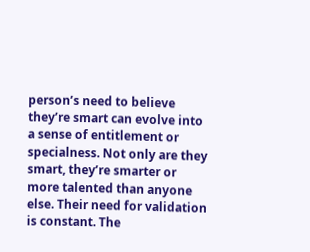person’s need to believe they’re smart can evolve into a sense of entitlement or specialness. Not only are they smart, they’re smarter or more talented than anyone else. Their need for validation is constant. The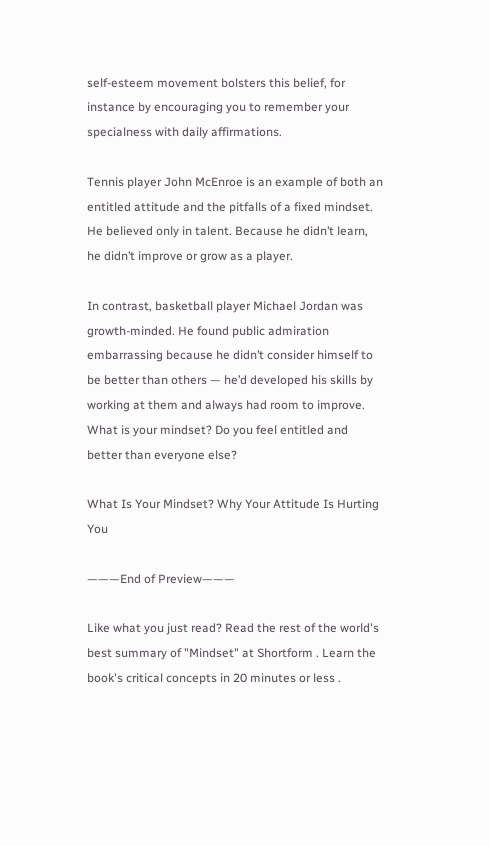self-esteem movement bolsters this belief, for instance by encouraging you to remember your specialness with daily affirmations.

Tennis player John McEnroe is an example of both an entitled attitude and the pitfalls of a fixed mindset. He believed only in talent. Because he didn’t learn, he didn’t improve or grow as a player.

In contrast, basketball player Michael Jordan was growth-minded. He found public admiration embarrassing because he didn’t consider himself to be better than others — he’d developed his skills by working at them and always had room to improve. What is your mindset? Do you feel entitled and better than everyone else?

What Is Your Mindset? Why Your Attitude Is Hurting You

———End of Preview———

Like what you just read? Read the rest of the world's best summary of "Mindset" at Shortform . Learn the book's critical concepts in 20 minutes or less .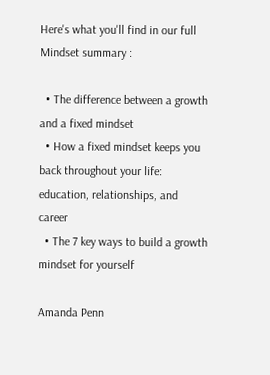Here's what you'll find in our full Mindset summary :

  • The difference between a growth and a fixed mindset
  • How a fixed mindset keeps you back throughout your life: education, relationships, and career
  • The 7 key ways to build a growth mindset for yourself

Amanda Penn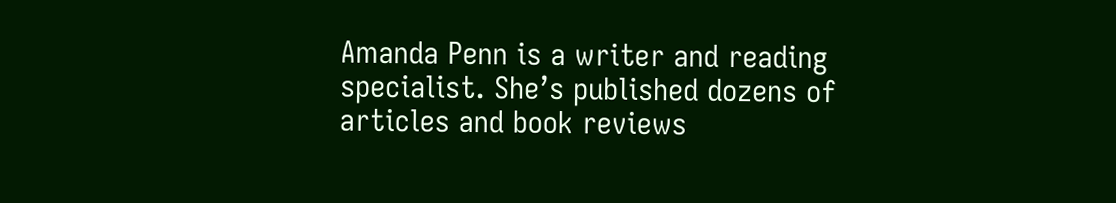Amanda Penn is a writer and reading specialist. She’s published dozens of articles and book reviews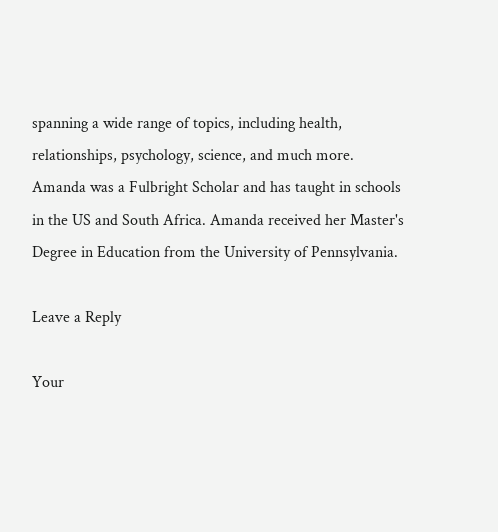spanning a wide range of topics, including health, relationships, psychology, science, and much more. Amanda was a Fulbright Scholar and has taught in schools in the US and South Africa. Amanda received her Master's Degree in Education from the University of Pennsylvania.

Leave a Reply

Your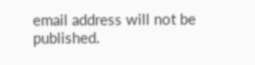email address will not be published.